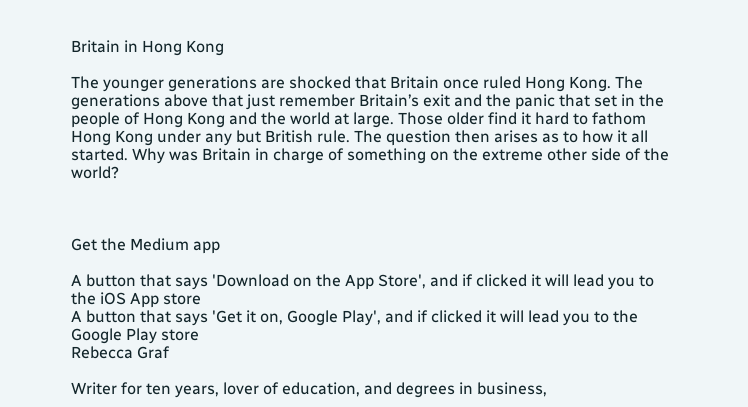Britain in Hong Kong

The younger generations are shocked that Britain once ruled Hong Kong. The generations above that just remember Britain’s exit and the panic that set in the people of Hong Kong and the world at large. Those older find it hard to fathom Hong Kong under any but British rule. The question then arises as to how it all started. Why was Britain in charge of something on the extreme other side of the world?



Get the Medium app

A button that says 'Download on the App Store', and if clicked it will lead you to the iOS App store
A button that says 'Get it on, Google Play', and if clicked it will lead you to the Google Play store
Rebecca Graf

Writer for ten years, lover of education, and degrees in business,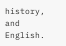history, and English.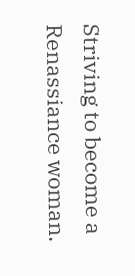Striving to become a Renassiance woman.